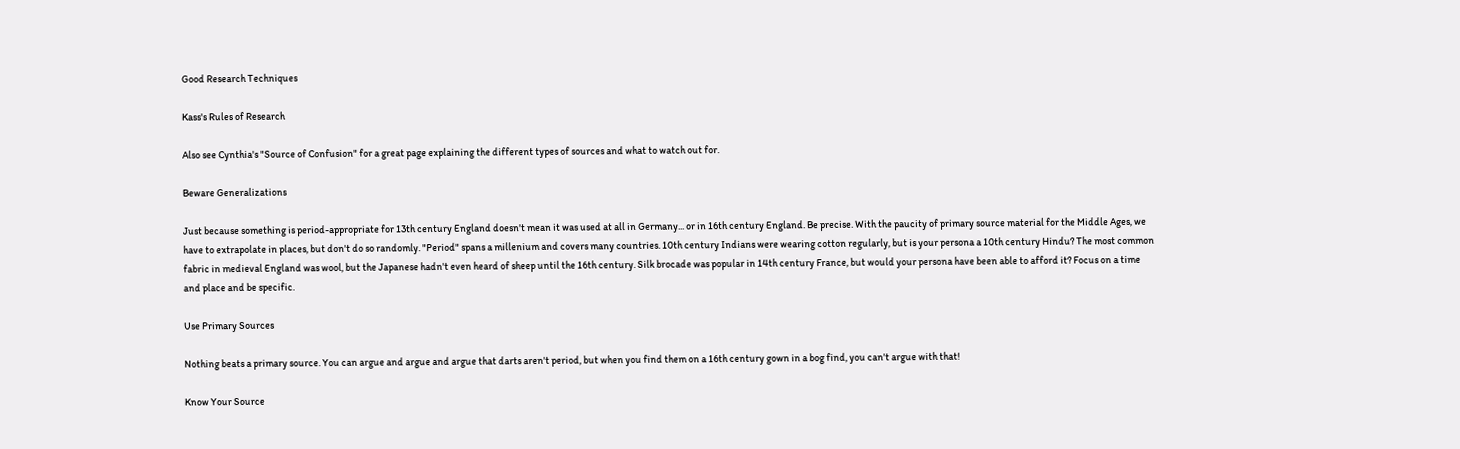Good Research Techniques

Kass's Rules of Research

Also see Cynthia's "Source of Confusion" for a great page explaining the different types of sources and what to watch out for.

Beware Generalizations

Just because something is period-appropriate for 13th century England doesn't mean it was used at all in Germany... or in 16th century England. Be precise. With the paucity of primary source material for the Middle Ages, we have to extrapolate in places, but don't do so randomly. "Period" spans a millenium and covers many countries. 10th century Indians were wearing cotton regularly, but is your persona a 10th century Hindu? The most common fabric in medieval England was wool, but the Japanese hadn't even heard of sheep until the 16th century. Silk brocade was popular in 14th century France, but would your persona have been able to afford it? Focus on a time and place and be specific.

Use Primary Sources

Nothing beats a primary source. You can argue and argue and argue that darts aren't period, but when you find them on a 16th century gown in a bog find, you can't argue with that!

Know Your Source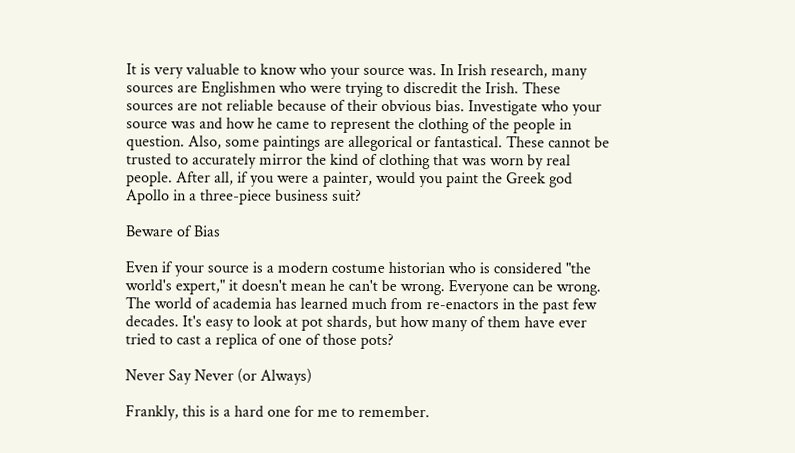It is very valuable to know who your source was. In Irish research, many sources are Englishmen who were trying to discredit the Irish. These sources are not reliable because of their obvious bias. Investigate who your source was and how he came to represent the clothing of the people in question. Also, some paintings are allegorical or fantastical. These cannot be trusted to accurately mirror the kind of clothing that was worn by real people. After all, if you were a painter, would you paint the Greek god Apollo in a three-piece business suit?

Beware of Bias

Even if your source is a modern costume historian who is considered "the world's expert," it doesn't mean he can't be wrong. Everyone can be wrong. The world of academia has learned much from re-enactors in the past few decades. It's easy to look at pot shards, but how many of them have ever tried to cast a replica of one of those pots?

Never Say Never (or Always)

Frankly, this is a hard one for me to remember.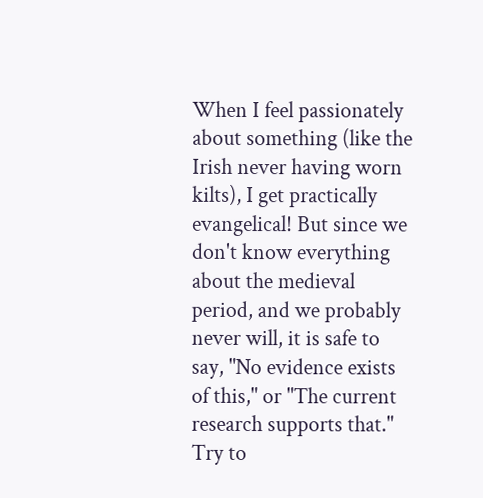When I feel passionately about something (like the Irish never having worn kilts), I get practically evangelical! But since we don't know everything about the medieval period, and we probably never will, it is safe to say, "No evidence exists of this," or "The current research supports that." Try to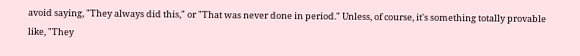avoid saying, "They always did this," or "That was never done in period." Unless, of course, it's something totally provable like, "They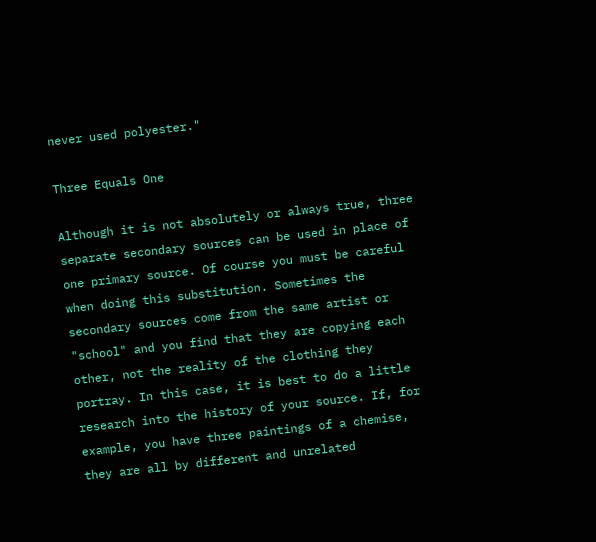never used polyester."

Three Equals One

Although it is not absolutely or always true, three separate secondary sources can be used in place of one primary source. Of course you must be careful when doing this substitution. Sometimes the secondary sources come from the same artist or "school" and you find that they are copying each other, not the reality of the clothing they portray. In this case, it is best to do a little research into the history of your source. If, for example, you have three paintings of a chemise, they are all by different and unrelated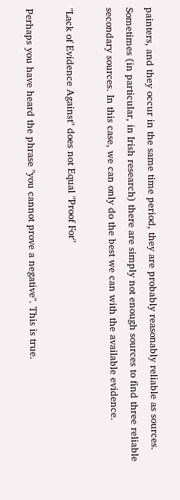painters, and they occur in the same time period, they are probably reasonably reliable as sources. Sometimes (in particular, in Irish research) there are simply not enough sources to find three reliable secondary sources. In this case, we can only do the best we can with the available evidence.

"Lack of Evidence Against" does not Equal "Proof For"

Perhaps you have heard the phrase "you cannot prove a negative". This is true.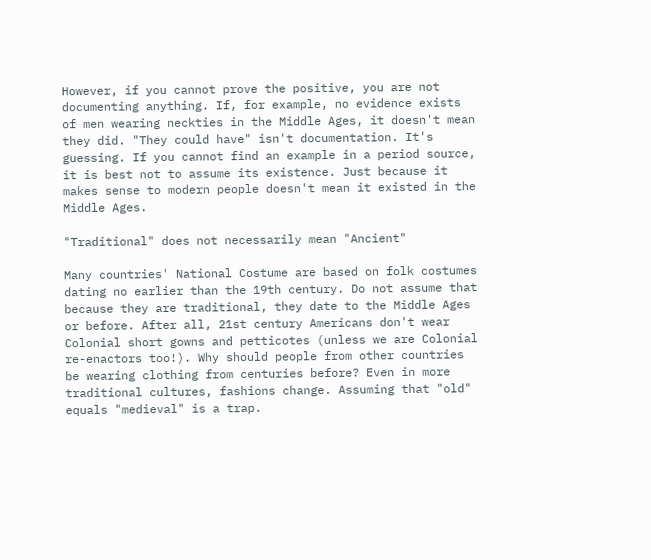However, if you cannot prove the positive, you are not documenting anything. If, for example, no evidence exists of men wearing neckties in the Middle Ages, it doesn't mean they did. "They could have" isn't documentation. It's guessing. If you cannot find an example in a period source, it is best not to assume its existence. Just because it makes sense to modern people doesn't mean it existed in the Middle Ages.

"Traditional" does not necessarily mean "Ancient"

Many countries' National Costume are based on folk costumes dating no earlier than the 19th century. Do not assume that because they are traditional, they date to the Middle Ages or before. After all, 21st century Americans don't wear Colonial short gowns and petticotes (unless we are Colonial re-enactors too!). Why should people from other countries be wearing clothing from centuries before? Even in more traditional cultures, fashions change. Assuming that "old" equals "medieval" is a trap.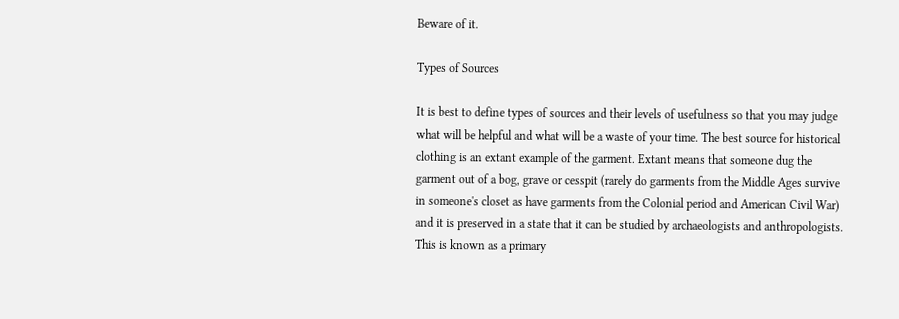Beware of it.

Types of Sources

It is best to define types of sources and their levels of usefulness so that you may judge what will be helpful and what will be a waste of your time. The best source for historical clothing is an extant example of the garment. Extant means that someone dug the garment out of a bog, grave or cesspit (rarely do garments from the Middle Ages survive in someone's closet as have garments from the Colonial period and American Civil War) and it is preserved in a state that it can be studied by archaeologists and anthropologists. This is known as a primary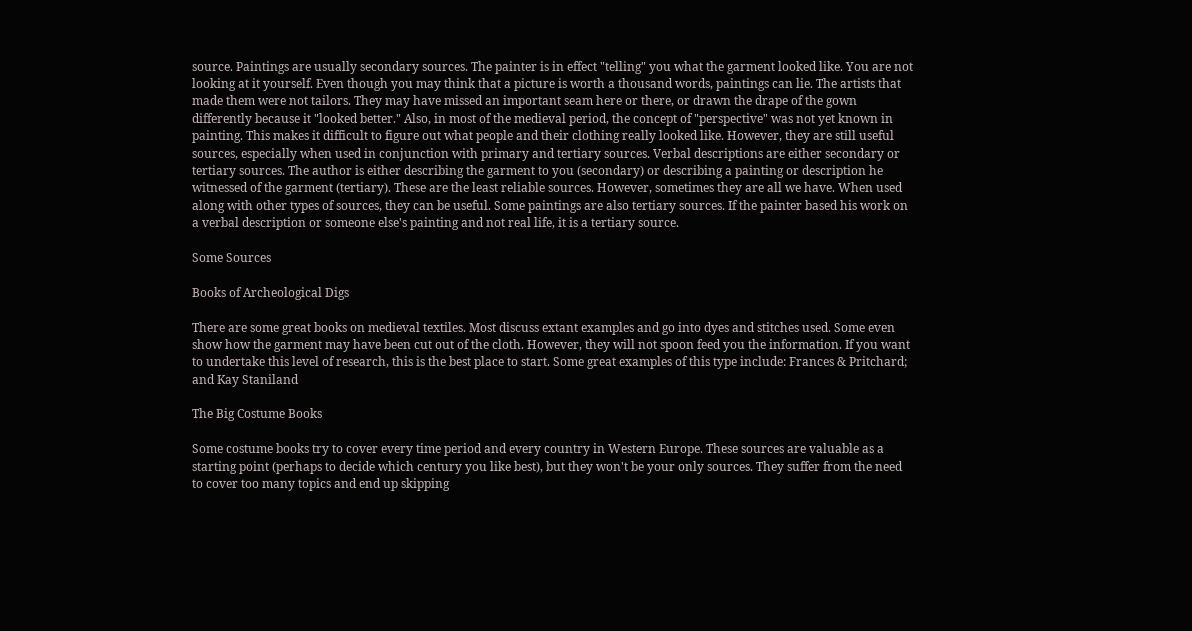source. Paintings are usually secondary sources. The painter is in effect "telling" you what the garment looked like. You are not looking at it yourself. Even though you may think that a picture is worth a thousand words, paintings can lie. The artists that made them were not tailors. They may have missed an important seam here or there, or drawn the drape of the gown differently because it "looked better." Also, in most of the medieval period, the concept of "perspective" was not yet known in painting. This makes it difficult to figure out what people and their clothing really looked like. However, they are still useful sources, especially when used in conjunction with primary and tertiary sources. Verbal descriptions are either secondary or tertiary sources. The author is either describing the garment to you (secondary) or describing a painting or description he witnessed of the garment (tertiary). These are the least reliable sources. However, sometimes they are all we have. When used along with other types of sources, they can be useful. Some paintings are also tertiary sources. If the painter based his work on a verbal description or someone else's painting and not real life, it is a tertiary source.

Some Sources

Books of Archeological Digs

There are some great books on medieval textiles. Most discuss extant examples and go into dyes and stitches used. Some even show how the garment may have been cut out of the cloth. However, they will not spoon feed you the information. If you want to undertake this level of research, this is the best place to start. Some great examples of this type include: Frances & Pritchard; and Kay Staniland

The Big Costume Books

Some costume books try to cover every time period and every country in Western Europe. These sources are valuable as a starting point (perhaps to decide which century you like best), but they won't be your only sources. They suffer from the need to cover too many topics and end up skipping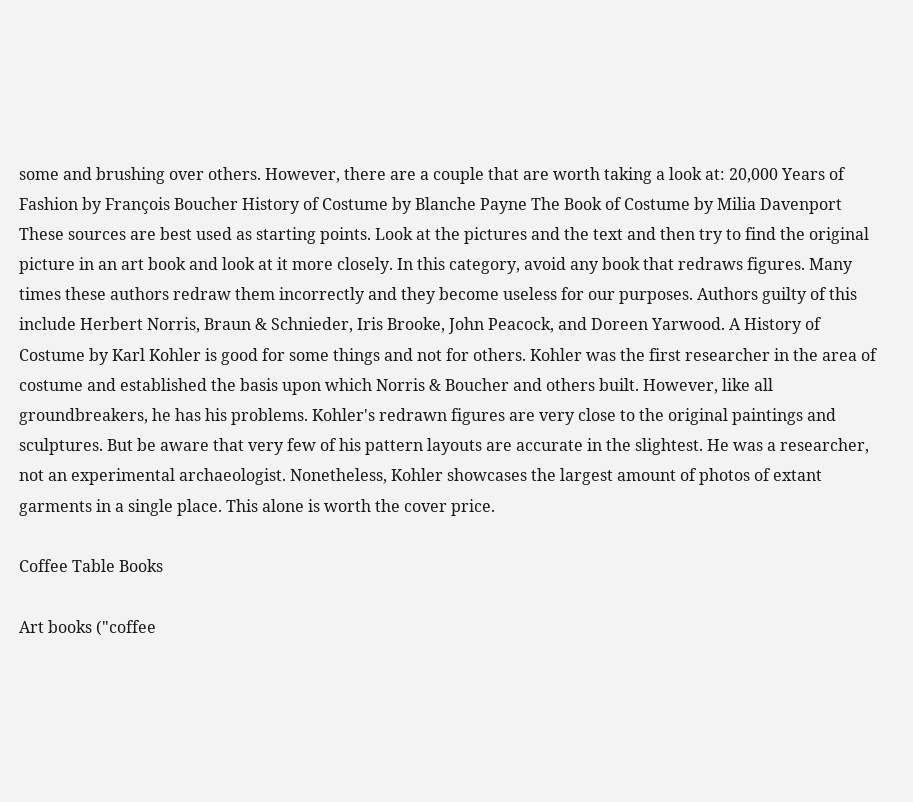some and brushing over others. However, there are a couple that are worth taking a look at: 20,000 Years of Fashion by François Boucher History of Costume by Blanche Payne The Book of Costume by Milia Davenport These sources are best used as starting points. Look at the pictures and the text and then try to find the original picture in an art book and look at it more closely. In this category, avoid any book that redraws figures. Many times these authors redraw them incorrectly and they become useless for our purposes. Authors guilty of this include Herbert Norris, Braun & Schnieder, Iris Brooke, John Peacock, and Doreen Yarwood. A History of Costume by Karl Kohler is good for some things and not for others. Kohler was the first researcher in the area of costume and established the basis upon which Norris & Boucher and others built. However, like all groundbreakers, he has his problems. Kohler's redrawn figures are very close to the original paintings and sculptures. But be aware that very few of his pattern layouts are accurate in the slightest. He was a researcher, not an experimental archaeologist. Nonetheless, Kohler showcases the largest amount of photos of extant garments in a single place. This alone is worth the cover price.

Coffee Table Books

Art books ("coffee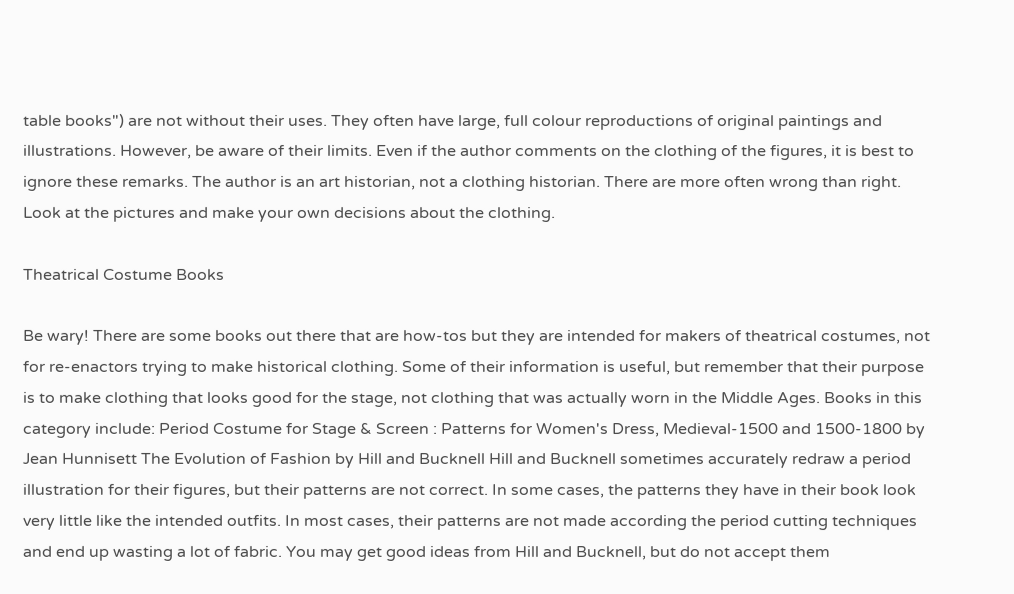table books") are not without their uses. They often have large, full colour reproductions of original paintings and illustrations. However, be aware of their limits. Even if the author comments on the clothing of the figures, it is best to ignore these remarks. The author is an art historian, not a clothing historian. There are more often wrong than right. Look at the pictures and make your own decisions about the clothing.

Theatrical Costume Books

Be wary! There are some books out there that are how-tos but they are intended for makers of theatrical costumes, not for re-enactors trying to make historical clothing. Some of their information is useful, but remember that their purpose is to make clothing that looks good for the stage, not clothing that was actually worn in the Middle Ages. Books in this category include: Period Costume for Stage & Screen : Patterns for Women's Dress, Medieval-1500 and 1500-1800 by Jean Hunnisett The Evolution of Fashion by Hill and Bucknell Hill and Bucknell sometimes accurately redraw a period illustration for their figures, but their patterns are not correct. In some cases, the patterns they have in their book look very little like the intended outfits. In most cases, their patterns are not made according the period cutting techniques and end up wasting a lot of fabric. You may get good ideas from Hill and Bucknell, but do not accept them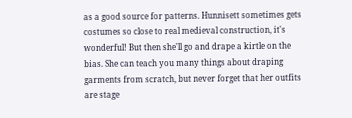as a good source for patterns. Hunnisett sometimes gets costumes so close to real medieval construction, it's wonderful! But then she'll go and drape a kirtle on the bias. She can teach you many things about draping garments from scratch, but never forget that her outfits are stage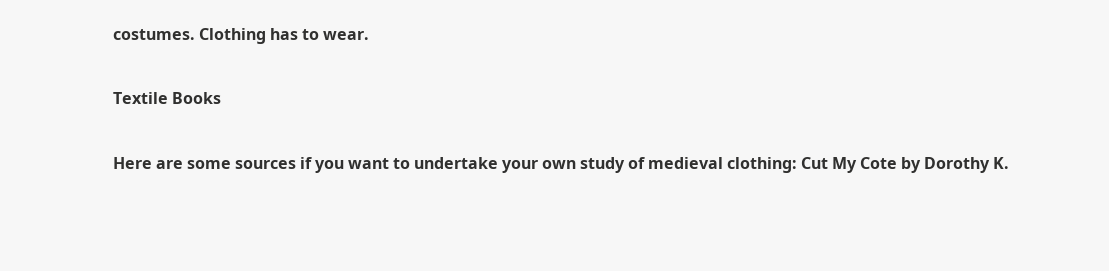costumes. Clothing has to wear.

Textile Books

Here are some sources if you want to undertake your own study of medieval clothing: Cut My Cote by Dorothy K.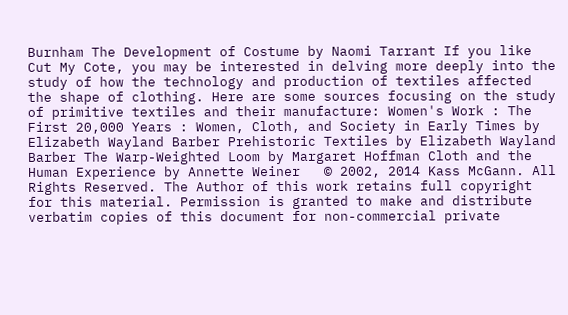Burnham The Development of Costume by Naomi Tarrant If you like Cut My Cote, you may be interested in delving more deeply into the study of how the technology and production of textiles affected the shape of clothing. Here are some sources focusing on the study of primitive textiles and their manufacture: Women's Work : The First 20,000 Years : Women, Cloth, and Society in Early Times by Elizabeth Wayland Barber Prehistoric Textiles by Elizabeth Wayland Barber The Warp-Weighted Loom by Margaret Hoffman Cloth and the Human Experience by Annette Weiner   © 2002, 2014 Kass McGann. All Rights Reserved. The Author of this work retains full copyright for this material. Permission is granted to make and distribute verbatim copies of this document for non-commercial private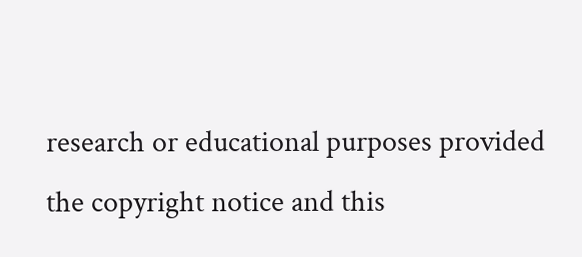research or educational purposes provided the copyright notice and this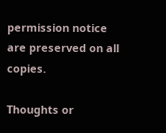permission notice are preserved on all copies.

Thoughts or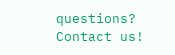questions? Contact us!